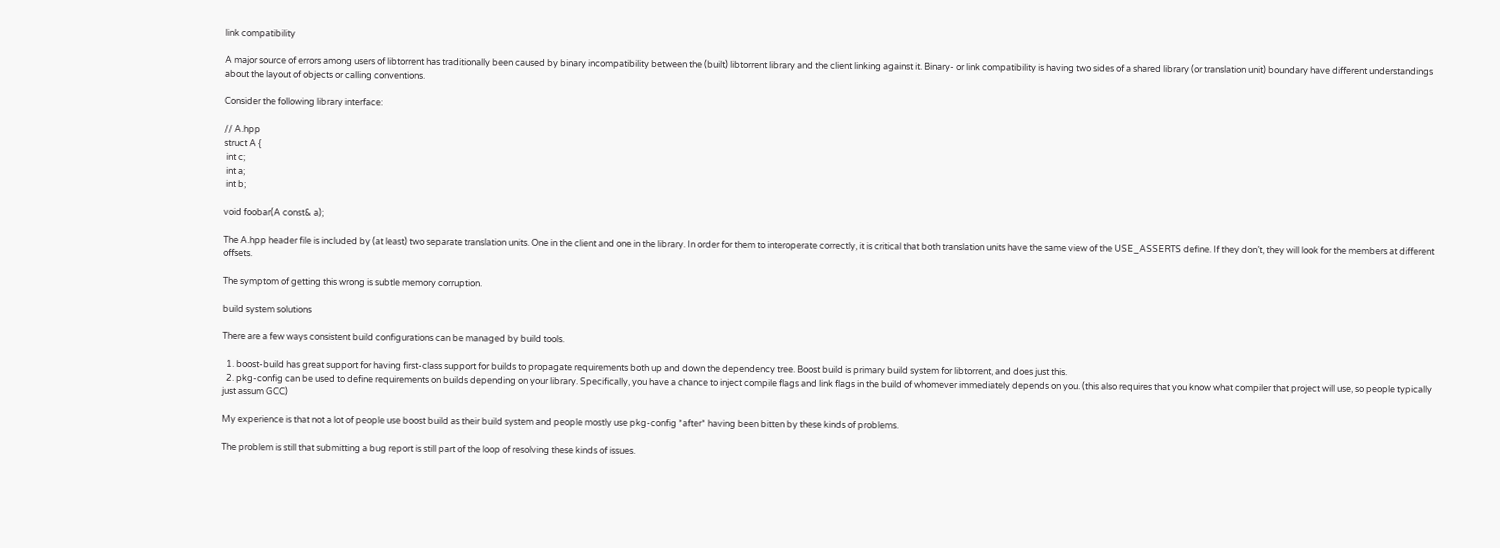link compatibility

A major source of errors among users of libtorrent has traditionally been caused by binary incompatibility between the (built) libtorrent library and the client linking against it. Binary- or link compatibility is having two sides of a shared library (or translation unit) boundary have different understandings about the layout of objects or calling conventions.

Consider the following library interface:

// A.hpp
struct A {
 int c;
 int a;
 int b;

void foobar(A const& a);

The A.hpp header file is included by (at least) two separate translation units. One in the client and one in the library. In order for them to interoperate correctly, it is critical that both translation units have the same view of the USE_ASSERTS define. If they don’t, they will look for the members at different offsets.

The symptom of getting this wrong is subtle memory corruption.

build system solutions

There are a few ways consistent build configurations can be managed by build tools.

  1. boost-build has great support for having first-class support for builds to propagate requirements both up and down the dependency tree. Boost build is primary build system for libtorrent, and does just this.
  2. pkg-config can be used to define requirements on builds depending on your library. Specifically, you have a chance to inject compile flags and link flags in the build of whomever immediately depends on you. (this also requires that you know what compiler that project will use, so people typically just assum GCC)

My experience is that not a lot of people use boost build as their build system and people mostly use pkg-config *after* having been bitten by these kinds of problems.

The problem is still that submitting a bug report is still part of the loop of resolving these kinds of issues.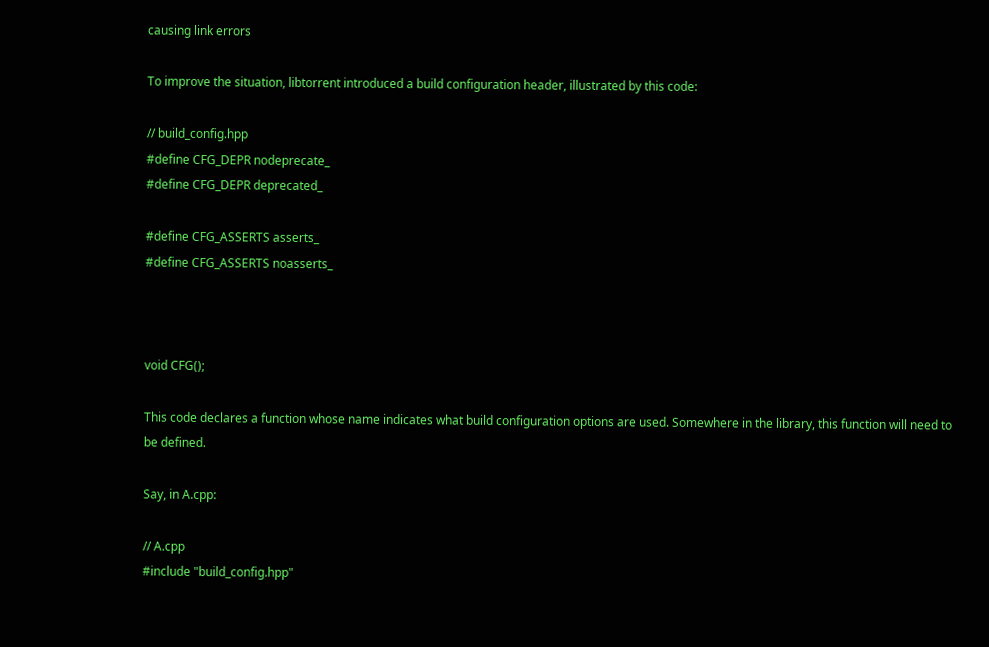causing link errors

To improve the situation, libtorrent introduced a build configuration header, illustrated by this code:

// build_config.hpp
#define CFG_DEPR nodeprecate_
#define CFG_DEPR deprecated_

#define CFG_ASSERTS asserts_
#define CFG_ASSERTS noasserts_



void CFG();

This code declares a function whose name indicates what build configuration options are used. Somewhere in the library, this function will need to be defined.

Say, in A.cpp:

// A.cpp
#include "build_config.hpp"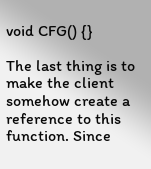void CFG() {}

The last thing is to make the client somehow create a reference to this function. Since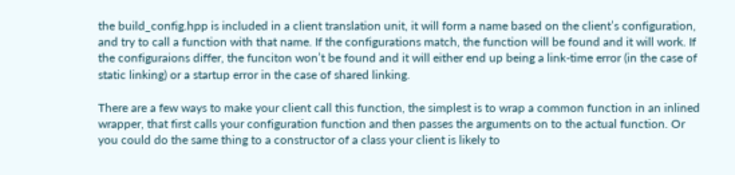the build_config.hpp is included in a client translation unit, it will form a name based on the client’s configuration, and try to call a function with that name. If the configurations match, the function will be found and it will work. If the configuraions differ, the funciton won’t be found and it will either end up being a link-time error (in the case of static linking) or a startup error in the case of shared linking.

There are a few ways to make your client call this function, the simplest is to wrap a common function in an inlined wrapper, that first calls your configuration function and then passes the arguments on to the actual function. Or you could do the same thing to a constructor of a class your client is likely to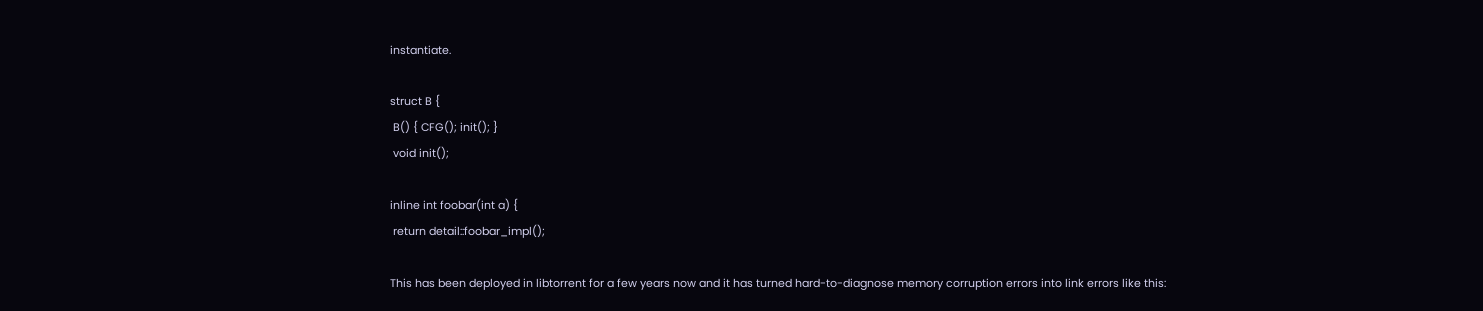instantiate.

struct B {
 B() { CFG(); init(); }
 void init();

inline int foobar(int a) {
 return detail::foobar_impl();

This has been deployed in libtorrent for a few years now and it has turned hard-to-diagnose memory corruption errors into link errors like this: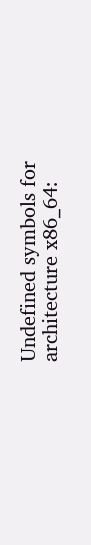Undefined symbols for architecture x86_64: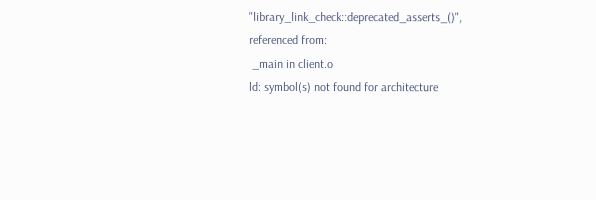"library_link_check::deprecated_asserts_()", referenced from:
 _main in client.o
ld: symbol(s) not found for architecture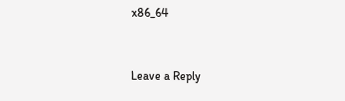x86_64


Leave a Reply